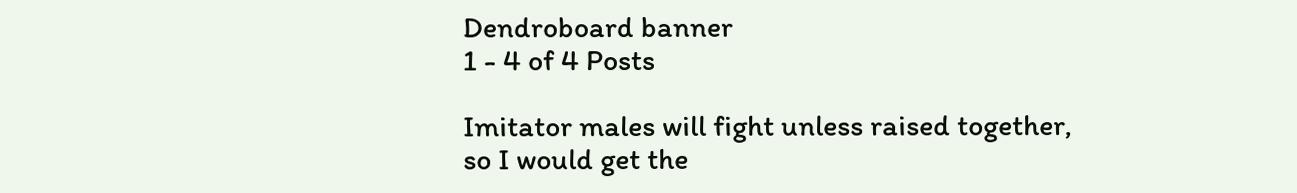Dendroboard banner
1 - 4 of 4 Posts

Imitator males will fight unless raised together, so I would get the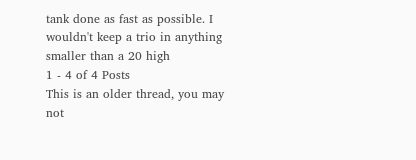tank done as fast as possible. I wouldn't keep a trio in anything smaller than a 20 high
1 - 4 of 4 Posts
This is an older thread, you may not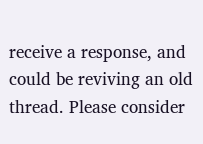receive a response, and could be reviving an old thread. Please consider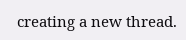creating a new thread.